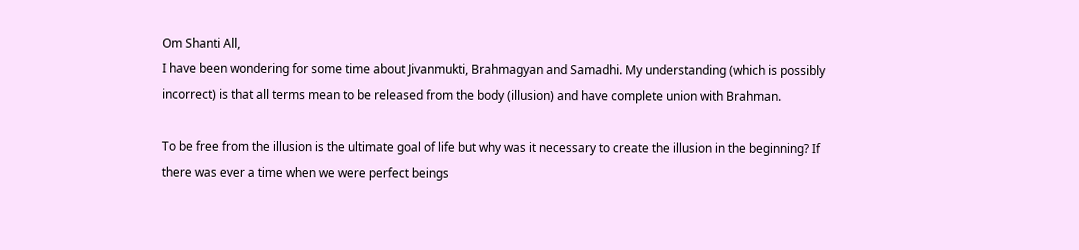Om Shanti All,
I have been wondering for some time about Jivanmukti, Brahmagyan and Samadhi. My understanding (which is possibly incorrect) is that all terms mean to be released from the body (illusion) and have complete union with Brahman.

To be free from the illusion is the ultimate goal of life but why was it necessary to create the illusion in the beginning? If there was ever a time when we were perfect beings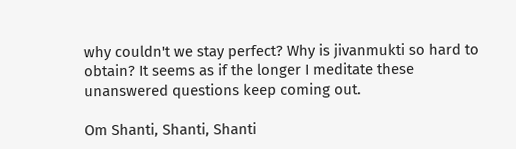why couldn't we stay perfect? Why is jivanmukti so hard to obtain? It seems as if the longer I meditate these unanswered questions keep coming out.

Om Shanti, Shanti, Shanti